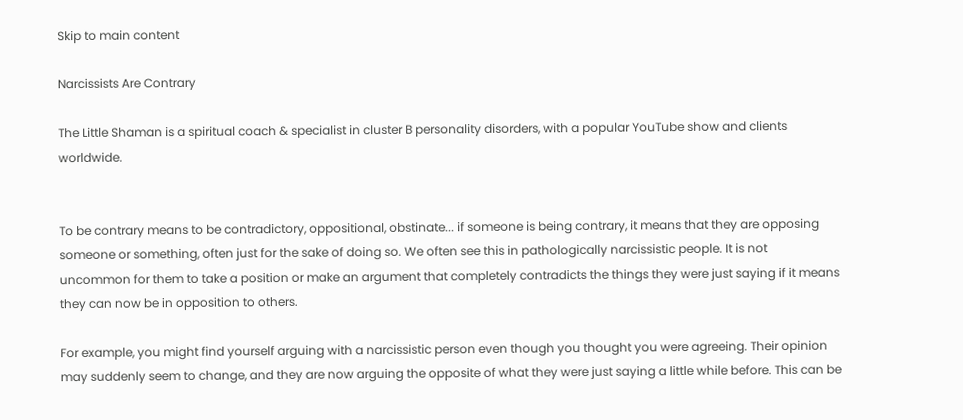Skip to main content

Narcissists Are Contrary

The Little Shaman is a spiritual coach & specialist in cluster B personality disorders, with a popular YouTube show and clients worldwide.


To be contrary means to be contradictory, oppositional, obstinate... if someone is being contrary, it means that they are opposing someone or something, often just for the sake of doing so. We often see this in pathologically narcissistic people. It is not uncommon for them to take a position or make an argument that completely contradicts the things they were just saying if it means they can now be in opposition to others.

For example, you might find yourself arguing with a narcissistic person even though you thought you were agreeing. Their opinion may suddenly seem to change, and they are now arguing the opposite of what they were just saying a little while before. This can be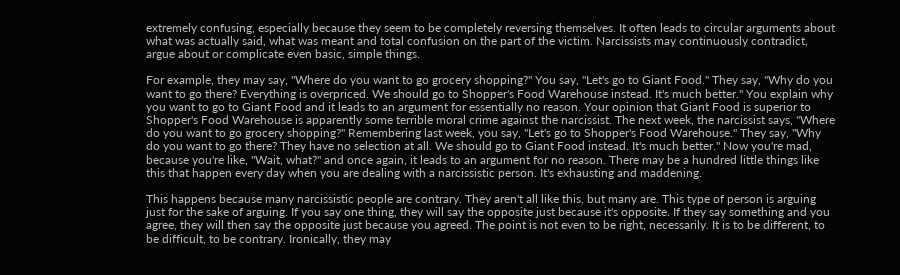extremely confusing, especially because they seem to be completely reversing themselves. It often leads to circular arguments about what was actually said, what was meant and total confusion on the part of the victim. Narcissists may continuously contradict, argue about or complicate even basic, simple things.

For example, they may say, "Where do you want to go grocery shopping?" You say, "Let's go to Giant Food." They say, "Why do you want to go there? Everything is overpriced. We should go to Shopper's Food Warehouse instead. It's much better." You explain why you want to go to Giant Food and it leads to an argument for essentially no reason. Your opinion that Giant Food is superior to Shopper's Food Warehouse is apparently some terrible moral crime against the narcissist. The next week, the narcissist says, "Where do you want to go grocery shopping?" Remembering last week, you say, "Let's go to Shopper's Food Warehouse." They say, "Why do you want to go there? They have no selection at all. We should go to Giant Food instead. It's much better." Now you're mad, because you're like, "Wait, what?" and once again, it leads to an argument for no reason. There may be a hundred little things like this that happen every day when you are dealing with a narcissistic person. It's exhausting and maddening.

This happens because many narcissistic people are contrary. They aren't all like this, but many are. This type of person is arguing just for the sake of arguing. If you say one thing, they will say the opposite just because it's opposite. If they say something and you agree, they will then say the opposite just because you agreed. The point is not even to be right, necessarily. It is to be different, to be difficult, to be contrary. Ironically, they may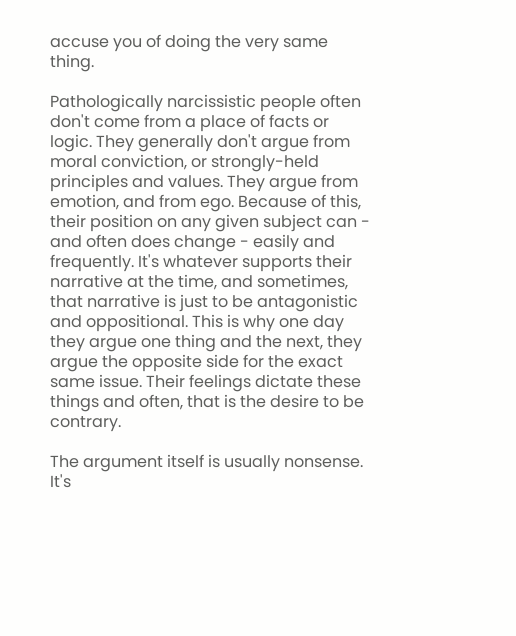accuse you of doing the very same thing.

Pathologically narcissistic people often don't come from a place of facts or logic. They generally don't argue from moral conviction, or strongly-held principles and values. They argue from emotion, and from ego. Because of this, their position on any given subject can - and often does change - easily and frequently. It's whatever supports their narrative at the time, and sometimes, that narrative is just to be antagonistic and oppositional. This is why one day they argue one thing and the next, they argue the opposite side for the exact same issue. Their feelings dictate these things and often, that is the desire to be contrary.

The argument itself is usually nonsense. It's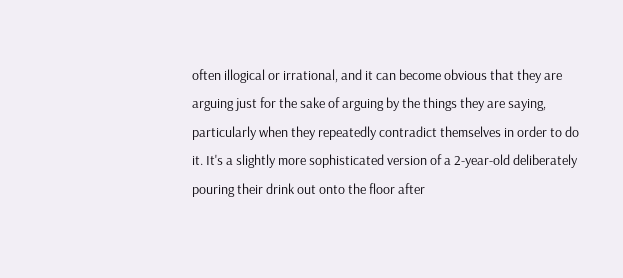often illogical or irrational, and it can become obvious that they are arguing just for the sake of arguing by the things they are saying, particularly when they repeatedly contradict themselves in order to do it. It's a slightly more sophisticated version of a 2-year-old deliberately pouring their drink out onto the floor after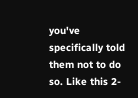you've specifically told them not to do so. Like this 2-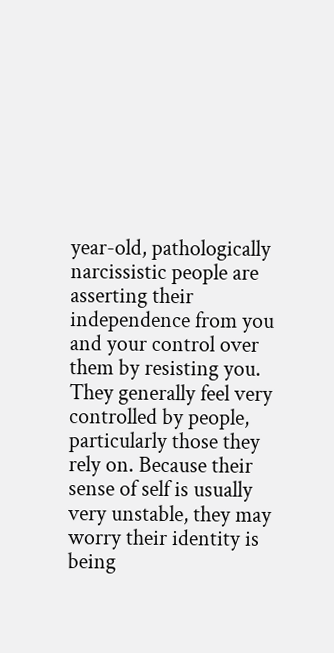year-old, pathologically narcissistic people are asserting their independence from you and your control over them by resisting you. They generally feel very controlled by people, particularly those they rely on. Because their sense of self is usually very unstable, they may worry their identity is being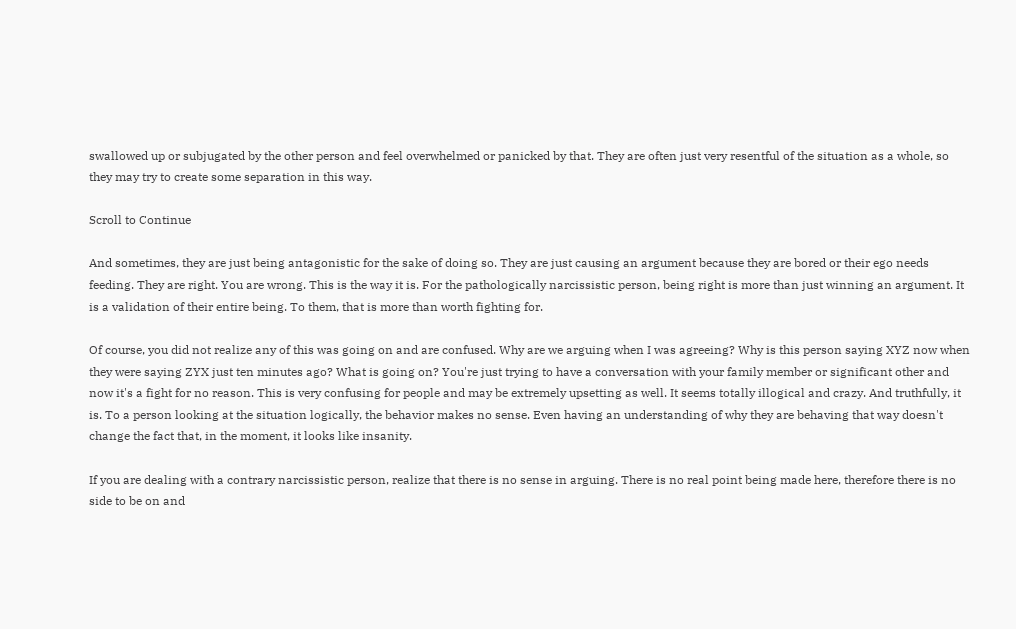swallowed up or subjugated by the other person and feel overwhelmed or panicked by that. They are often just very resentful of the situation as a whole, so they may try to create some separation in this way.

Scroll to Continue

And sometimes, they are just being antagonistic for the sake of doing so. They are just causing an argument because they are bored or their ego needs feeding. They are right. You are wrong. This is the way it is. For the pathologically narcissistic person, being right is more than just winning an argument. It is a validation of their entire being. To them, that is more than worth fighting for.

Of course, you did not realize any of this was going on and are confused. Why are we arguing when I was agreeing? Why is this person saying XYZ now when they were saying ZYX just ten minutes ago? What is going on? You're just trying to have a conversation with your family member or significant other and now it's a fight for no reason. This is very confusing for people and may be extremely upsetting as well. It seems totally illogical and crazy. And truthfully, it is. To a person looking at the situation logically, the behavior makes no sense. Even having an understanding of why they are behaving that way doesn't change the fact that, in the moment, it looks like insanity.

If you are dealing with a contrary narcissistic person, realize that there is no sense in arguing. There is no real point being made here, therefore there is no side to be on and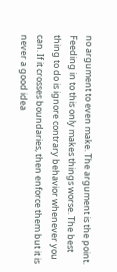no argument to even make. The argument is the point. Feeding in to this only makes things worse. The best thing to do is ignore contrary behavior whenever you can. If it crosses boundaries, then enforce them but it is never a good idea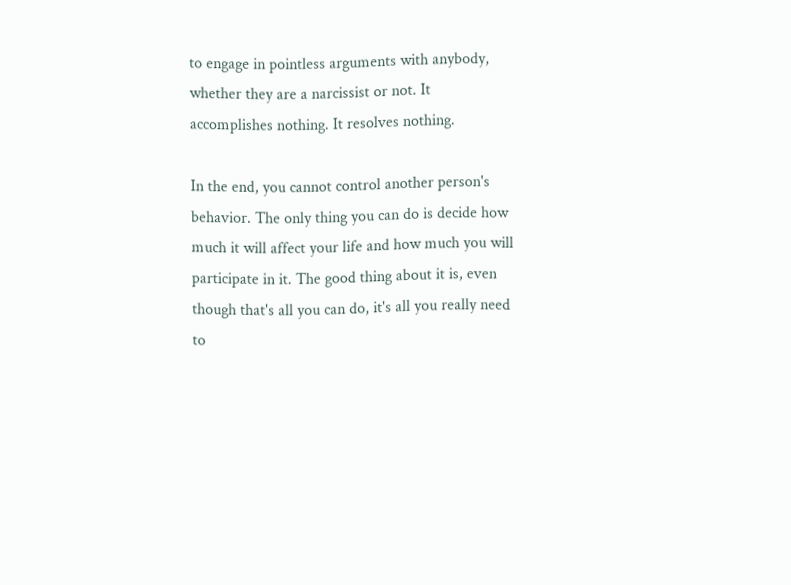to engage in pointless arguments with anybody, whether they are a narcissist or not. It accomplishes nothing. It resolves nothing.

In the end, you cannot control another person's behavior. The only thing you can do is decide how much it will affect your life and how much you will participate in it. The good thing about it is, even though that's all you can do, it's all you really need to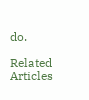do.

Related Articles